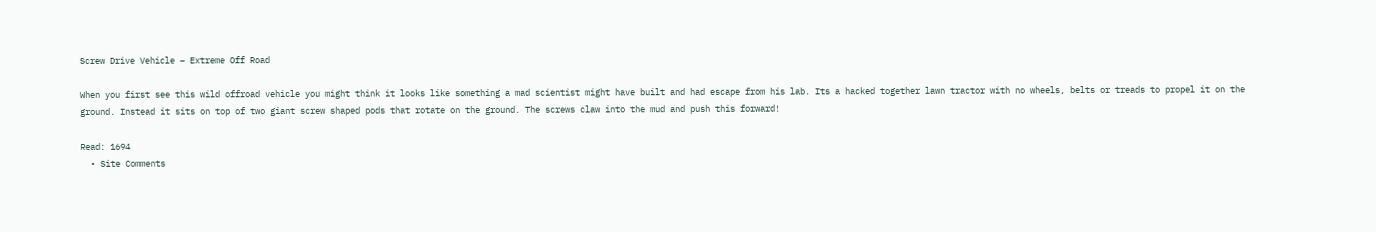Screw Drive Vehicle – Extreme Off Road

When you first see this wild offroad vehicle you might think it looks like something a mad scientist might have built and had escape from his lab. Its a hacked together lawn tractor with no wheels, belts or treads to propel it on the ground. Instead it sits on top of two giant screw shaped pods that rotate on the ground. The screws claw into the mud and push this forward!

Read: 1694
  • Site Comments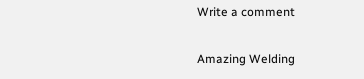Write a comment

Amazing Welding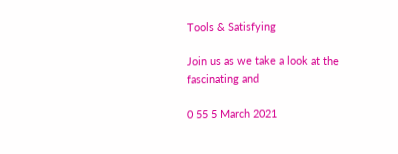Tools & Satisfying

Join us as we take a look at the fascinating and

0 55 5 March 2021